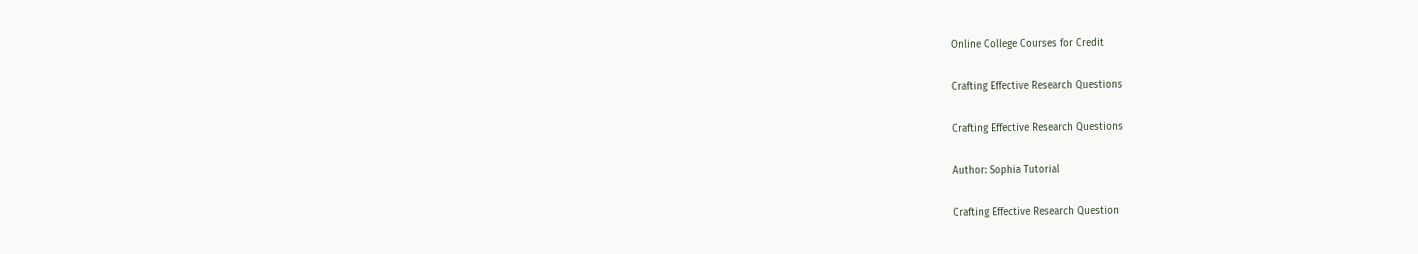Online College Courses for Credit

Crafting Effective Research Questions

Crafting Effective Research Questions

Author: Sophia Tutorial

Crafting Effective Research Question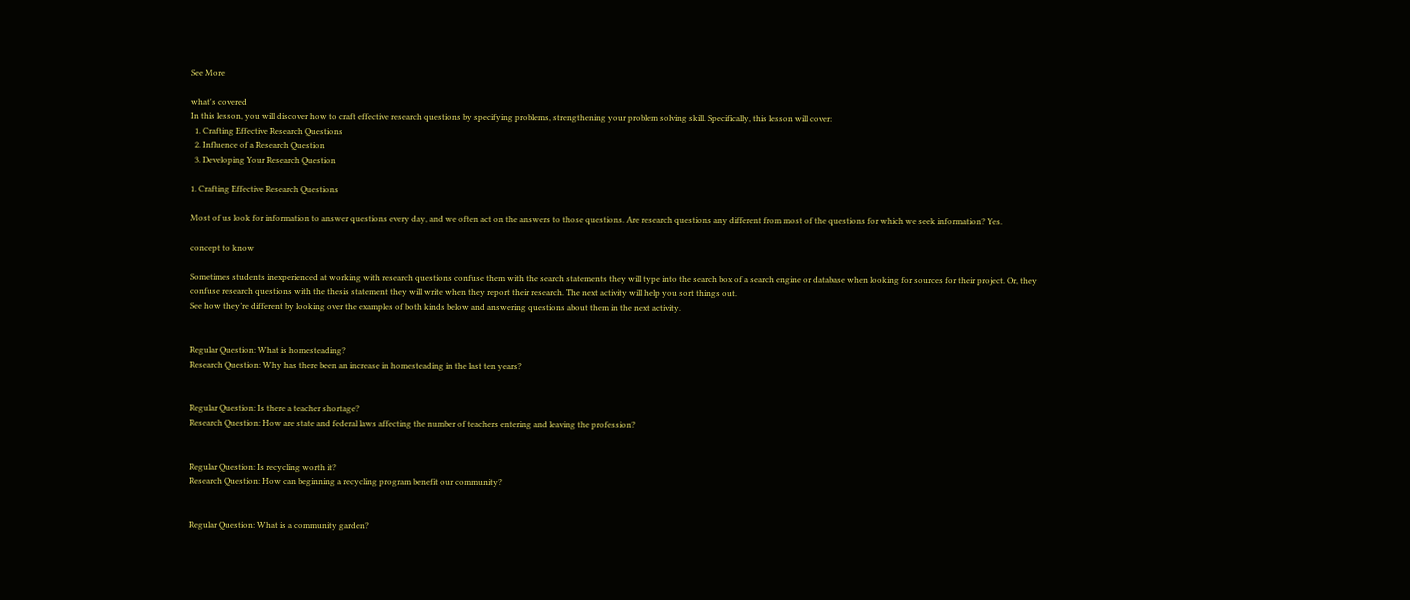See More

what's covered
In this lesson, you will discover how to craft effective research questions by specifying problems, strengthening your problem solving skill. Specifically, this lesson will cover:
  1. Crafting Effective Research Questions
  2. Influence of a Research Question
  3. Developing Your Research Question

1. Crafting Effective Research Questions

Most of us look for information to answer questions every day, and we often act on the answers to those questions. Are research questions any different from most of the questions for which we seek information? Yes.

concept to know

Sometimes students inexperienced at working with research questions confuse them with the search statements they will type into the search box of a search engine or database when looking for sources for their project. Or, they confuse research questions with the thesis statement they will write when they report their research. The next activity will help you sort things out.
See how they’re different by looking over the examples of both kinds below and answering questions about them in the next activity.


Regular Question: What is homesteading?
Research Question: Why has there been an increase in homesteading in the last ten years?


Regular Question: Is there a teacher shortage?
Research Question: How are state and federal laws affecting the number of teachers entering and leaving the profession?


Regular Question: Is recycling worth it?
Research Question: How can beginning a recycling program benefit our community?


Regular Question: What is a community garden?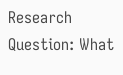Research Question: What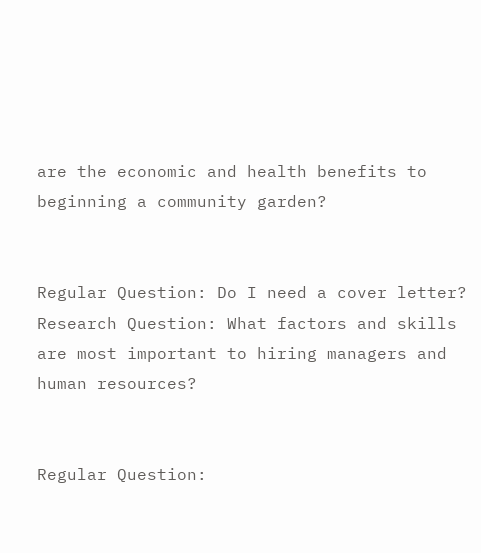are the economic and health benefits to beginning a community garden?


Regular Question: Do I need a cover letter?
Research Question: What factors and skills are most important to hiring managers and human resources?


Regular Question: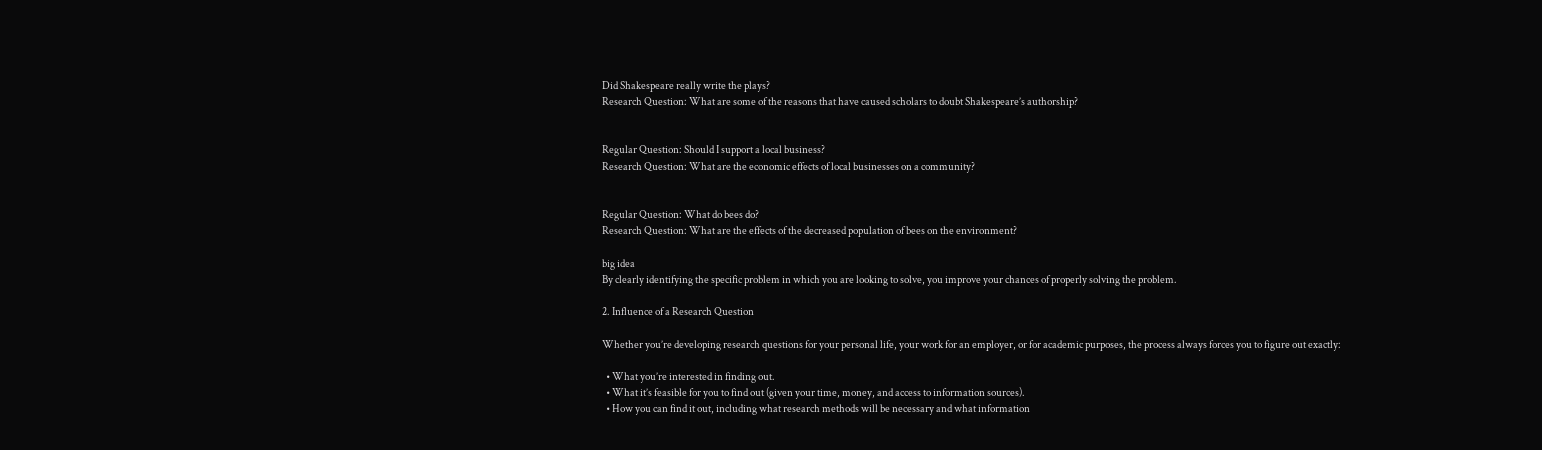Did Shakespeare really write the plays?
Research Question: What are some of the reasons that have caused scholars to doubt Shakespeare’s authorship?


Regular Question: Should I support a local business?
Research Question: What are the economic effects of local businesses on a community?


Regular Question: What do bees do?
Research Question: What are the effects of the decreased population of bees on the environment?

big idea
By clearly identifying the specific problem in which you are looking to solve, you improve your chances of properly solving the problem.

2. Influence of a Research Question

Whether you’re developing research questions for your personal life, your work for an employer, or for academic purposes, the process always forces you to figure out exactly:

  • What you’re interested in finding out.
  • What it’s feasible for you to find out (given your time, money, and access to information sources).
  • How you can find it out, including what research methods will be necessary and what information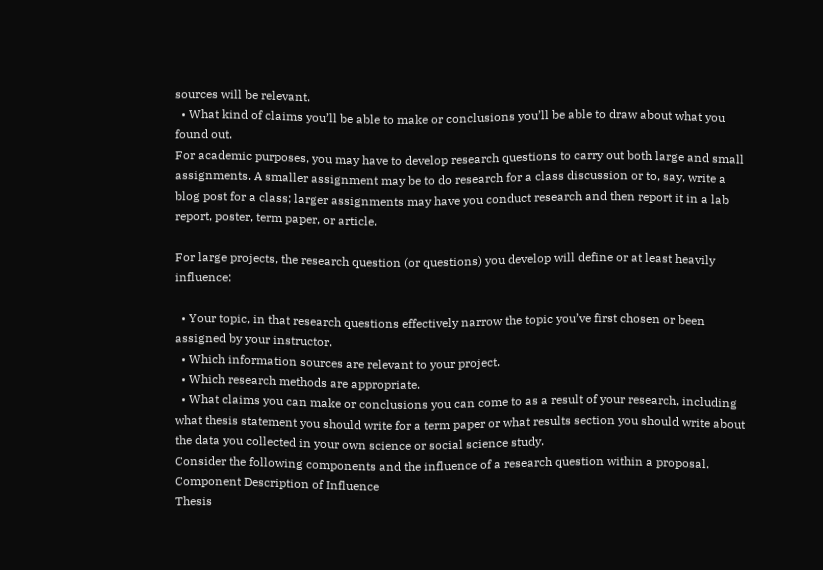sources will be relevant.
  • What kind of claims you’ll be able to make or conclusions you’ll be able to draw about what you found out.
For academic purposes, you may have to develop research questions to carry out both large and small assignments. A smaller assignment may be to do research for a class discussion or to, say, write a blog post for a class; larger assignments may have you conduct research and then report it in a lab report, poster, term paper, or article.

For large projects, the research question (or questions) you develop will define or at least heavily influence:

  • Your topic, in that research questions effectively narrow the topic you’ve first chosen or been assigned by your instructor.
  • Which information sources are relevant to your project.
  • Which research methods are appropriate.
  • What claims you can make or conclusions you can come to as a result of your research, including what thesis statement you should write for a term paper or what results section you should write about the data you collected in your own science or social science study.
Consider the following components and the influence of a research question within a proposal.
Component Description of Influence
Thesis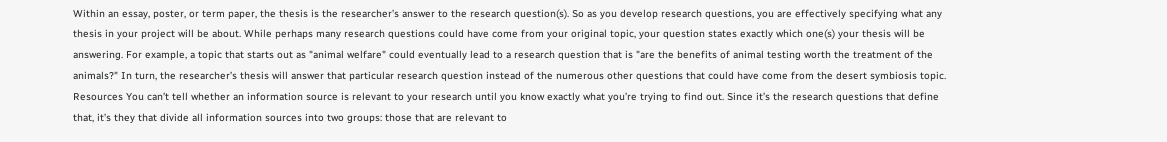Within an essay, poster, or term paper, the thesis is the researcher’s answer to the research question(s). So as you develop research questions, you are effectively specifying what any thesis in your project will be about. While perhaps many research questions could have come from your original topic, your question states exactly which one(s) your thesis will be answering. For example, a topic that starts out as "animal welfare" could eventually lead to a research question that is "are the benefits of animal testing worth the treatment of the animals?" In turn, the researcher’s thesis will answer that particular research question instead of the numerous other questions that could have come from the desert symbiosis topic.
Resources You can’t tell whether an information source is relevant to your research until you know exactly what you’re trying to find out. Since it’s the research questions that define that, it’s they that divide all information sources into two groups: those that are relevant to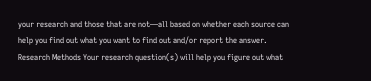your research and those that are not—all based on whether each source can help you find out what you want to find out and/or report the answer.
Research Methods Your research question(s) will help you figure out what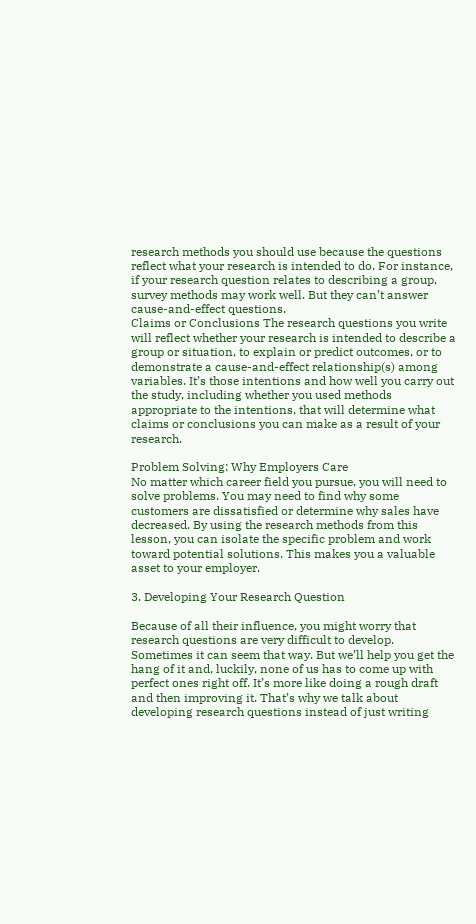research methods you should use because the questions reflect what your research is intended to do. For instance, if your research question relates to describing a group, survey methods may work well. But they can’t answer cause-and-effect questions.
Claims or Conclusions The research questions you write will reflect whether your research is intended to describe a group or situation, to explain or predict outcomes, or to demonstrate a cause-and-effect relationship(s) among variables. It’s those intentions and how well you carry out the study, including whether you used methods appropriate to the intentions, that will determine what claims or conclusions you can make as a result of your research.

Problem Solving: Why Employers Care
No matter which career field you pursue, you will need to solve problems. You may need to find why some customers are dissatisfied or determine why sales have decreased. By using the research methods from this lesson, you can isolate the specific problem and work toward potential solutions. This makes you a valuable asset to your employer.

3. Developing Your Research Question

Because of all their influence, you might worry that research questions are very difficult to develop. Sometimes it can seem that way. But we’ll help you get the hang of it and, luckily, none of us has to come up with perfect ones right off. It’s more like doing a rough draft and then improving it. That’s why we talk about developing research questions instead of just writing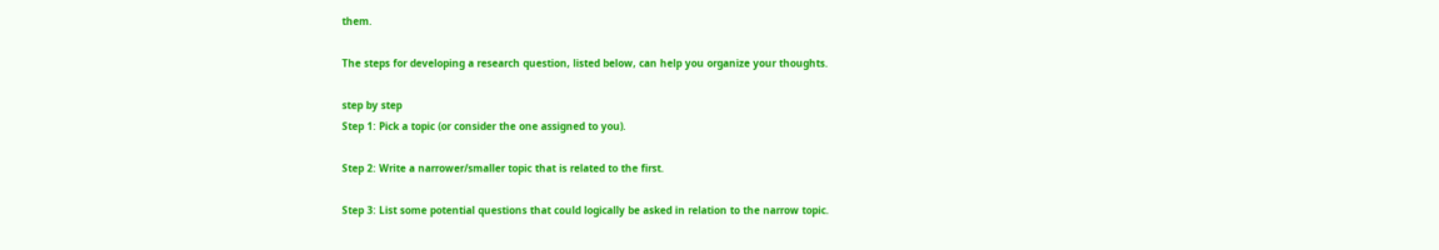them.

The steps for developing a research question, listed below, can help you organize your thoughts.

step by step
Step 1: Pick a topic (or consider the one assigned to you).

Step 2: Write a narrower/smaller topic that is related to the first.

Step 3: List some potential questions that could logically be asked in relation to the narrow topic.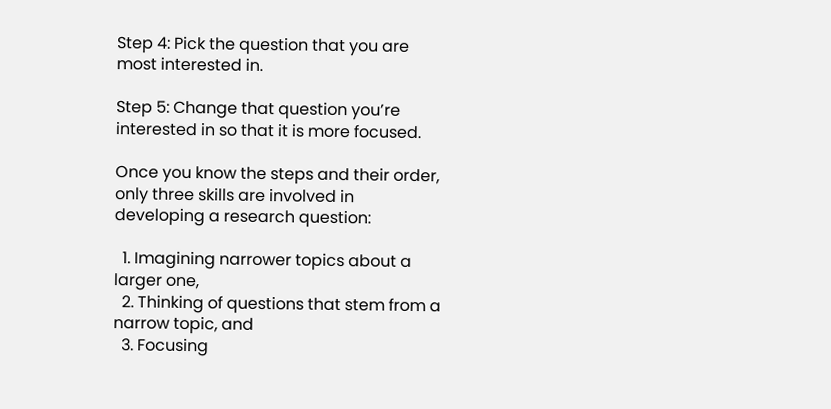Step 4: Pick the question that you are most interested in.

Step 5: Change that question you’re interested in so that it is more focused.

Once you know the steps and their order, only three skills are involved in developing a research question:

  1. Imagining narrower topics about a larger one,
  2. Thinking of questions that stem from a narrow topic, and
  3. Focusing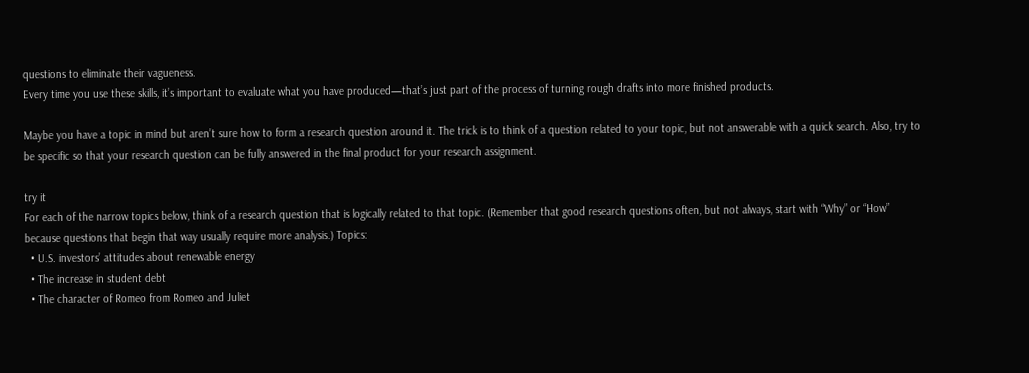questions to eliminate their vagueness.
Every time you use these skills, it’s important to evaluate what you have produced—that’s just part of the process of turning rough drafts into more finished products.

Maybe you have a topic in mind but aren’t sure how to form a research question around it. The trick is to think of a question related to your topic, but not answerable with a quick search. Also, try to be specific so that your research question can be fully answered in the final product for your research assignment.

try it
For each of the narrow topics below, think of a research question that is logically related to that topic. (Remember that good research questions often, but not always, start with “Why” or “How” because questions that begin that way usually require more analysis.) Topics:
  • U.S. investors’ attitudes about renewable energy
  • The increase in student debt
  • The character of Romeo from Romeo and Juliet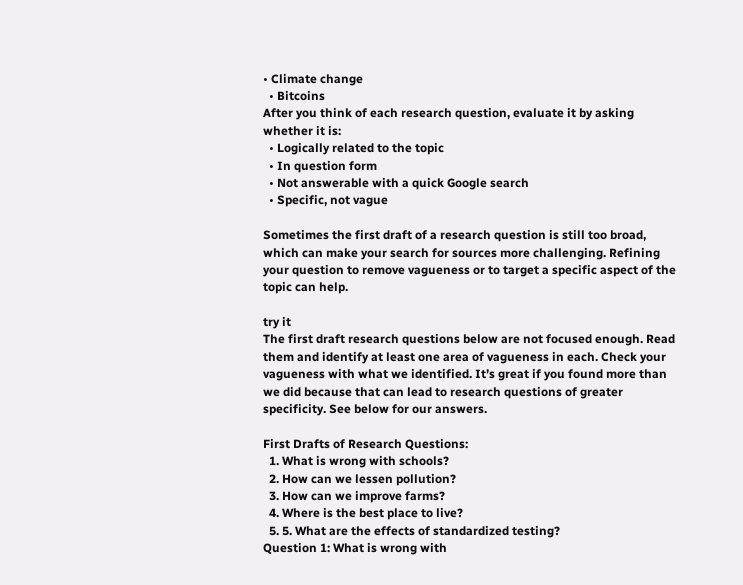• Climate change
  • Bitcoins
After you think of each research question, evaluate it by asking whether it is:
  • Logically related to the topic
  • In question form
  • Not answerable with a quick Google search
  • Specific, not vague

Sometimes the first draft of a research question is still too broad, which can make your search for sources more challenging. Refining your question to remove vagueness or to target a specific aspect of the topic can help.

try it
The first draft research questions below are not focused enough. Read them and identify at least one area of vagueness in each. Check your vagueness with what we identified. It’s great if you found more than we did because that can lead to research questions of greater specificity. See below for our answers.

First Drafts of Research Questions:
  1. What is wrong with schools?
  2. How can we lessen pollution?
  3. How can we improve farms?
  4. Where is the best place to live?
  5. 5. What are the effects of standardized testing?
Question 1: What is wrong with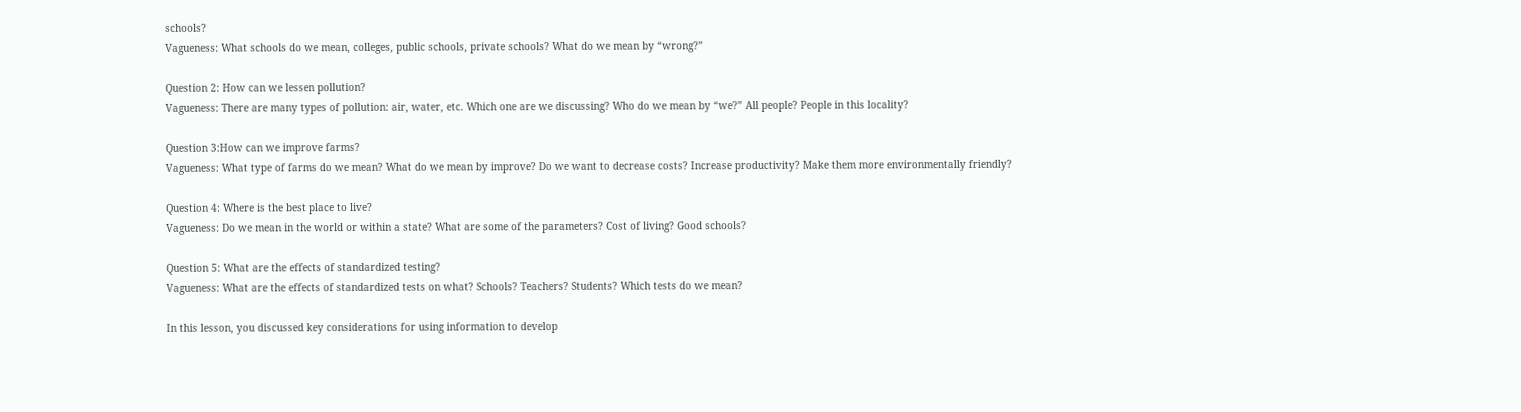schools?
Vagueness: What schools do we mean, colleges, public schools, private schools? What do we mean by “wrong?”

Question 2: How can we lessen pollution?
Vagueness: There are many types of pollution: air, water, etc. Which one are we discussing? Who do we mean by “we?” All people? People in this locality?

Question 3:How can we improve farms?
Vagueness: What type of farms do we mean? What do we mean by improve? Do we want to decrease costs? Increase productivity? Make them more environmentally friendly?

Question 4: Where is the best place to live?
Vagueness: Do we mean in the world or within a state? What are some of the parameters? Cost of living? Good schools?

Question 5: What are the effects of standardized testing?
Vagueness: What are the effects of standardized tests on what? Schools? Teachers? Students? Which tests do we mean?

In this lesson, you discussed key considerations for using information to develop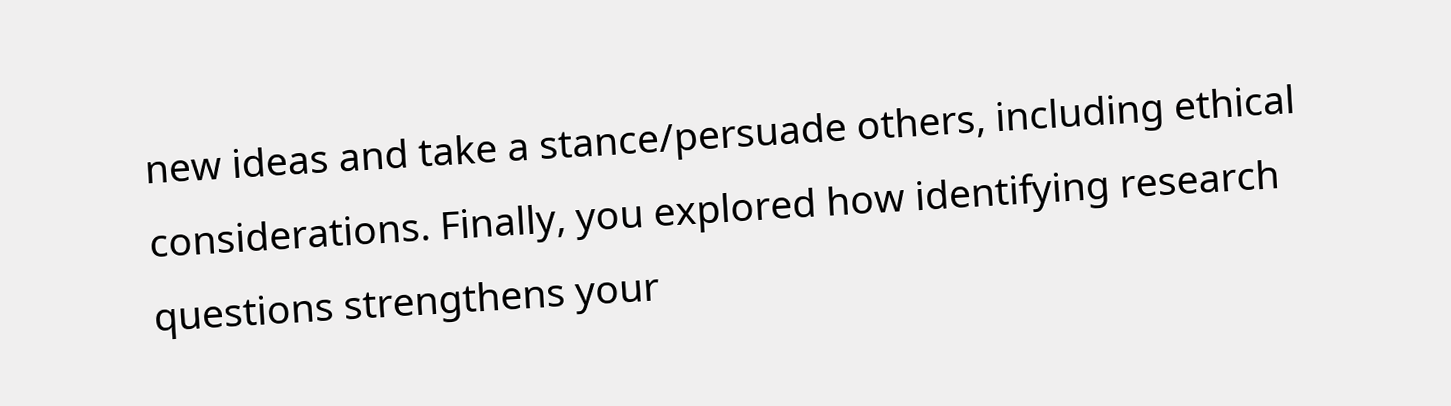new ideas and take a stance/persuade others, including ethical considerations. Finally, you explored how identifying research questions strengthens your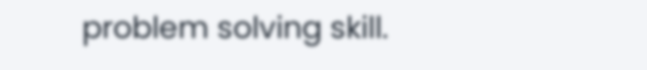problem solving skill.